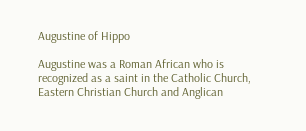Augustine of Hippo

Augustine was a Roman African who is recognized as a saint in the Catholic Church, Eastern Christian Church and Anglican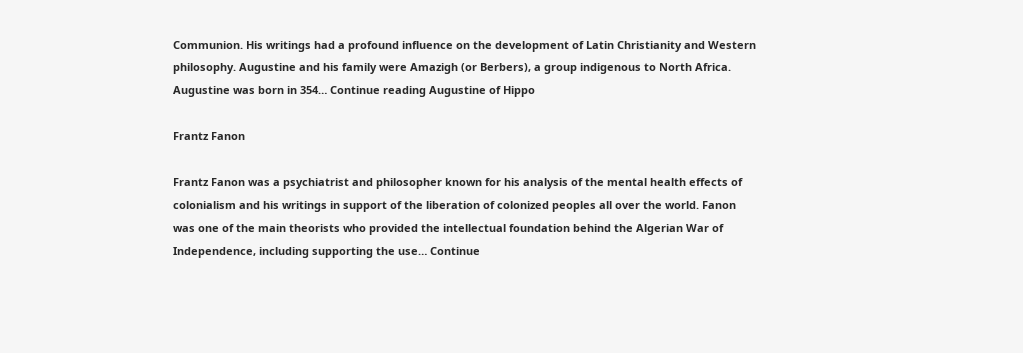Communion. His writings had a profound influence on the development of Latin Christianity and Western philosophy. Augustine and his family were Amazigh (or Berbers), a group indigenous to North Africa. Augustine was born in 354… Continue reading Augustine of Hippo

Frantz Fanon

Frantz Fanon was a psychiatrist and philosopher known for his analysis of the mental health effects of colonialism and his writings in support of the liberation of colonized peoples all over the world. Fanon was one of the main theorists who provided the intellectual foundation behind the Algerian War of Independence, including supporting the use… Continue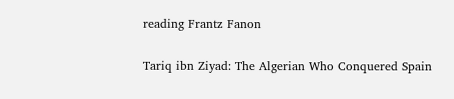reading Frantz Fanon

Tariq ibn Ziyad: The Algerian Who Conquered Spain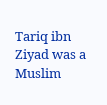Tariq ibn Ziyad was a Muslim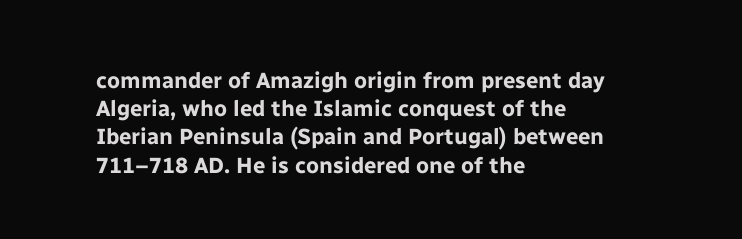commander of Amazigh origin from present day Algeria, who led the Islamic conquest of the Iberian Peninsula (Spain and Portugal) between 711–718 AD. He is considered one of the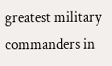greatest military commanders in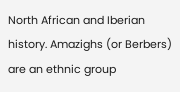North African and Iberian history. Amazighs (or Berbers) are an ethnic group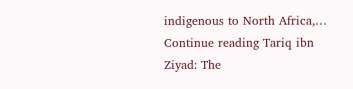indigenous to North Africa,… Continue reading Tariq ibn Ziyad: The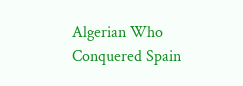Algerian Who Conquered Spain